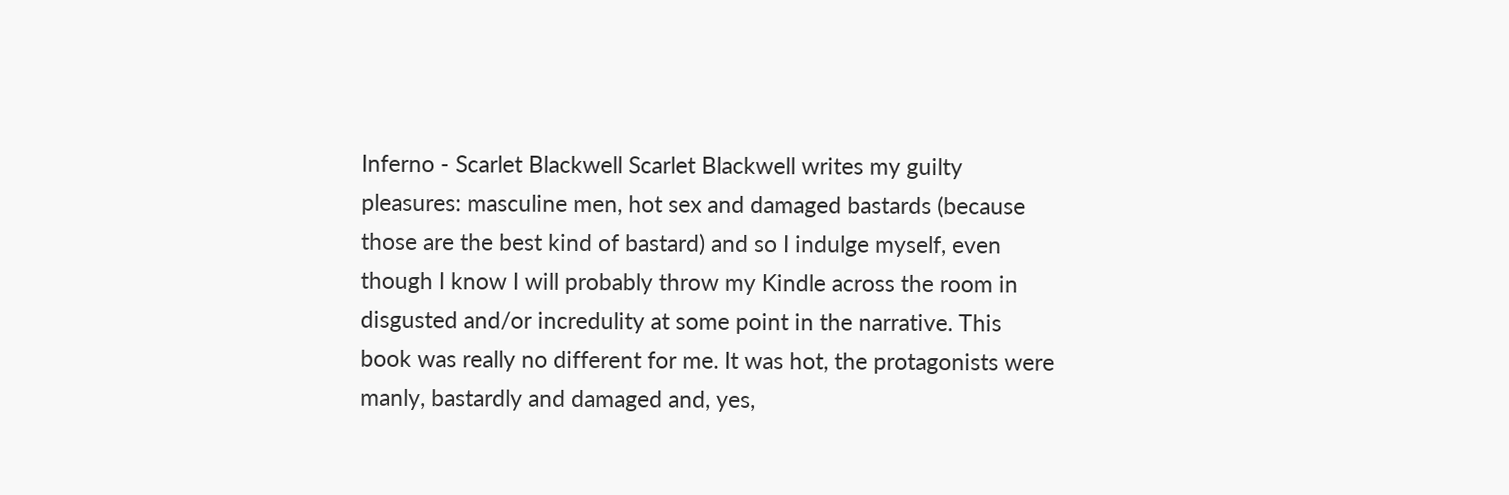Inferno - Scarlet Blackwell Scarlet Blackwell writes my guilty pleasures: masculine men, hot sex and damaged bastards (because those are the best kind of bastard) and so I indulge myself, even though I know I will probably throw my Kindle across the room in disgusted and/or incredulity at some point in the narrative. This book was really no different for me. It was hot, the protagonists were manly, bastardly and damaged and, yes,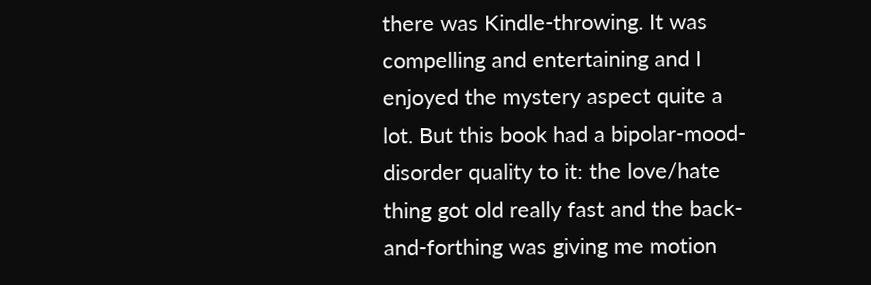there was Kindle-throwing. It was compelling and entertaining and I enjoyed the mystery aspect quite a lot. But this book had a bipolar-mood-disorder quality to it: the love/hate thing got old really fast and the back-and-forthing was giving me motion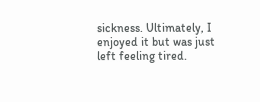sickness. Ultimately, I enjoyed it but was just left feeling tired.